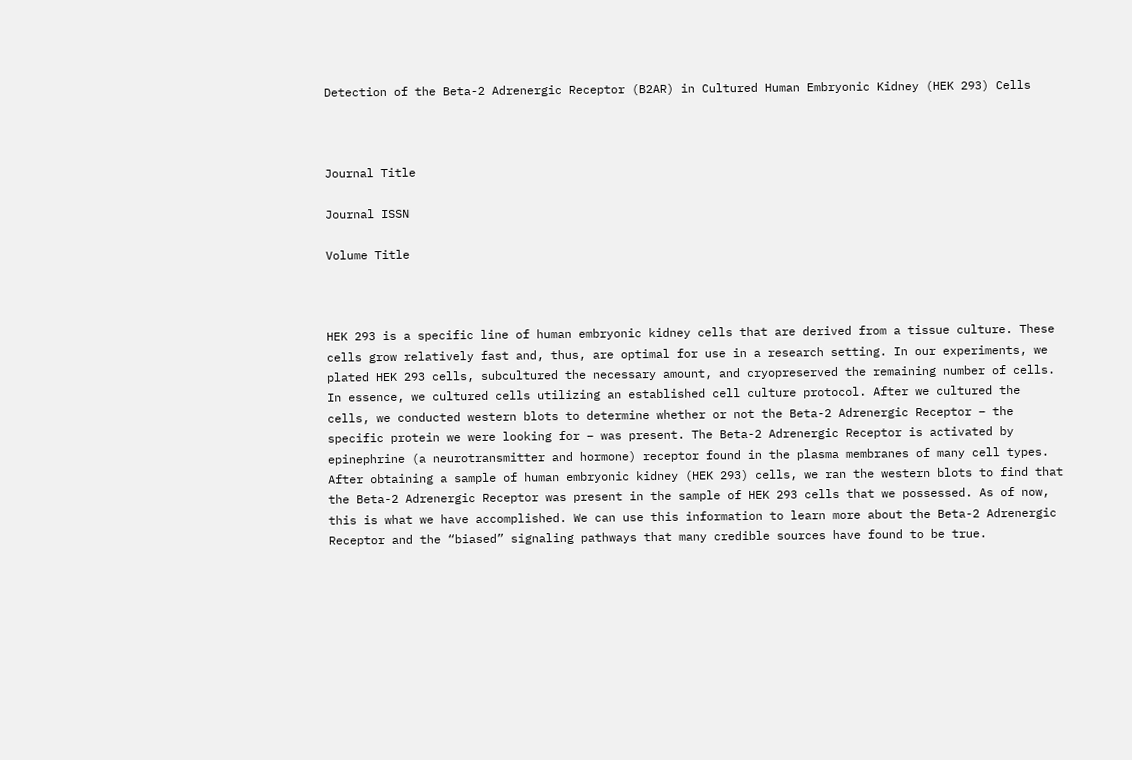Detection of the Beta-2 Adrenergic Receptor (B2AR) in Cultured Human Embryonic Kidney (HEK 293) Cells



Journal Title

Journal ISSN

Volume Title



HEK 293 is a specific line of human embryonic kidney cells that are derived from a tissue culture. These cells grow relatively fast and, thus, are optimal for use in a research setting. In our experiments, we plated HEK 293 cells, subcultured the necessary amount, and cryopreserved the remaining number of cells. In essence, we cultured cells utilizing an established cell culture protocol. After we cultured the cells, we conducted western blots to determine whether or not the Beta-2 Adrenergic Receptor – the specific protein we were looking for – was present. The Beta-2 Adrenergic Receptor is activated by epinephrine (a neurotransmitter and hormone) receptor found in the plasma membranes of many cell types. After obtaining a sample of human embryonic kidney (HEK 293) cells, we ran the western blots to find that the Beta-2 Adrenergic Receptor was present in the sample of HEK 293 cells that we possessed. As of now, this is what we have accomplished. We can use this information to learn more about the Beta-2 Adrenergic Receptor and the “biased” signaling pathways that many credible sources have found to be true.